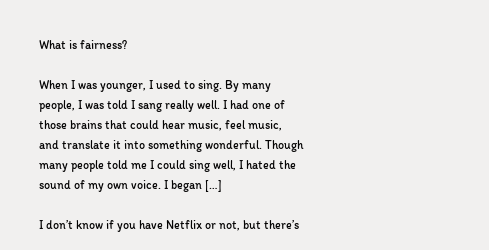What is fairness?

When I was younger, I used to sing. By many people, I was told I sang really well. I had one of those brains that could hear music, feel music, and translate it into something wonderful. Though many people told me I could sing well, I hated the sound of my own voice. I began […]

I don’t know if you have Netflix or not, but there’s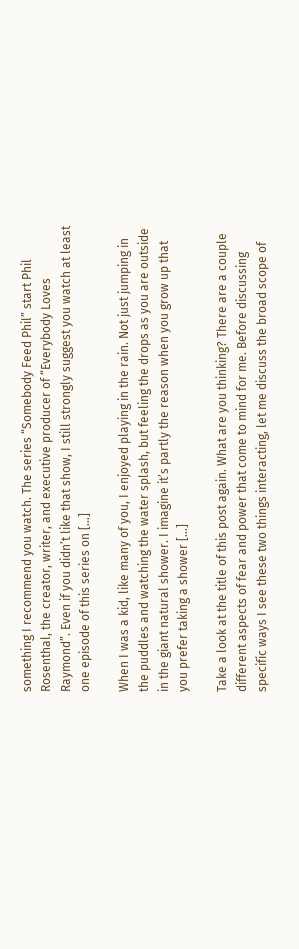something I recommend you watch. The series “Somebody Feed Phil” start Phil Rosenthal, the creator, writer, and executive producer of “Everybody Loves Raymond”. Even if you didn’t like that show, I still strongly suggest you watch at least one episode of this series on […]

When I was a kid, like many of you, I enjoyed playing in the rain. Not just jumping in the puddles and watching the water splash, but feeling the drops as you are outside in the giant natural shower. I imagine it’s partly the reason when you grow up that you prefer taking a shower […]

Take a look at the title of this post again. What are you thinking? There are a couple different aspects of fear and power that come to mind for me. Before discussing specific ways I see these two things interacting, let me discuss the broad scope of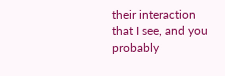their interaction that I see, and you probably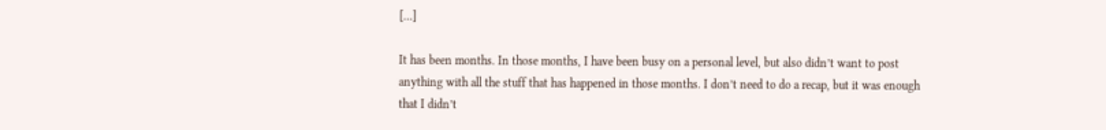[…]

It has been months. In those months, I have been busy on a personal level, but also didn’t want to post anything with all the stuff that has happened in those months. I don’t need to do a recap, but it was enough that I didn’t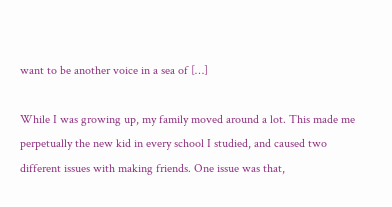want to be another voice in a sea of […]

While I was growing up, my family moved around a lot. This made me perpetually the new kid in every school I studied, and caused two different issues with making friends. One issue was that,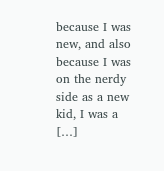because I was new, and also because I was on the nerdy side as a new kid, I was a […]